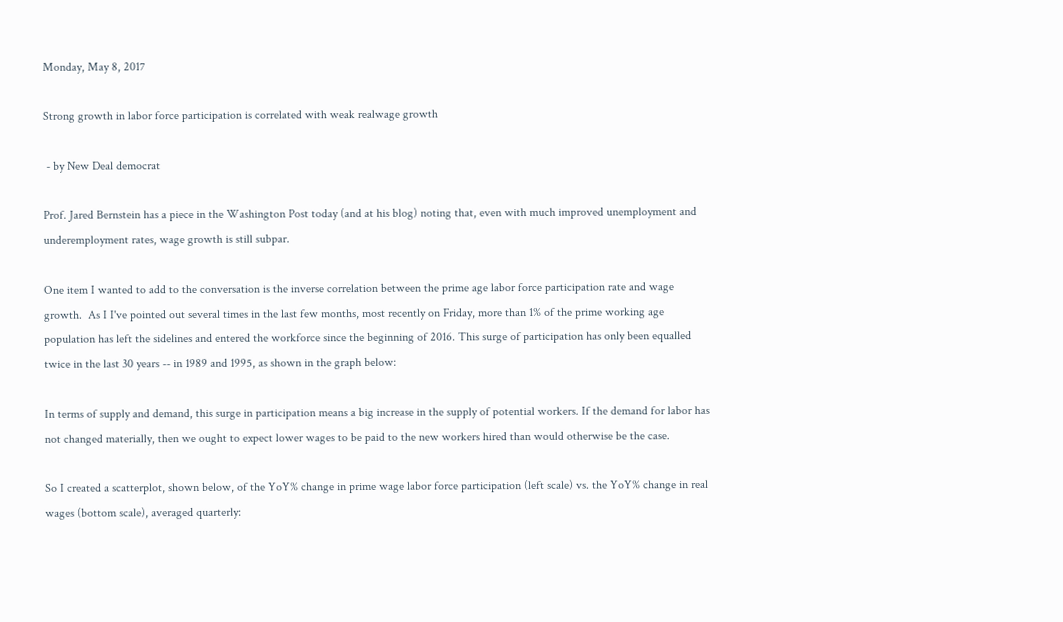Monday, May 8, 2017

Strong growth in labor force participation is correlated with weak realwage growth

 - by New Deal democrat

Prof. Jared Bernstein has a piece in the Washington Post today (and at his blog) noting that, even with much improved unemployment and underemployment rates, wage growth is still subpar.

One item I wanted to add to the conversation is the inverse correlation between the prime age labor force participation rate and wage growth.  As I I've pointed out several times in the last few months, most recently on Friday, more than 1% of the prime working age population has left the sidelines and entered the workforce since the beginning of 2016. This surge of participation has only been equalled twice in the last 30 years -- in 1989 and 1995, as shown in the graph below:

In terms of supply and demand, this surge in participation means a big increase in the supply of potential workers. If the demand for labor has not changed materially, then we ought to expect lower wages to be paid to the new workers hired than would otherwise be the case.

So I created a scatterplot, shown below, of the YoY% change in prime wage labor force participation (left scale) vs. the YoY% change in real wages (bottom scale), averaged quarterly: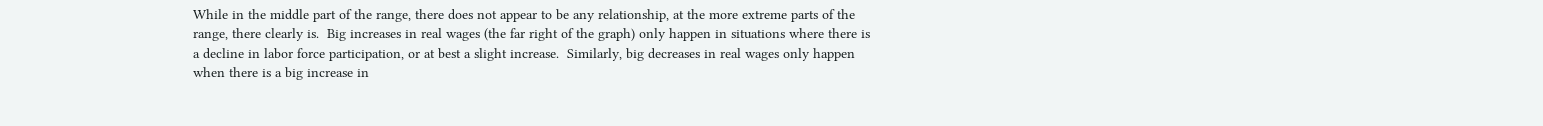While in the middle part of the range, there does not appear to be any relationship, at the more extreme parts of the range, there clearly is.  Big increases in real wages (the far right of the graph) only happen in situations where there is a decline in labor force participation, or at best a slight increase.  Similarly, big decreases in real wages only happen when there is a big increase in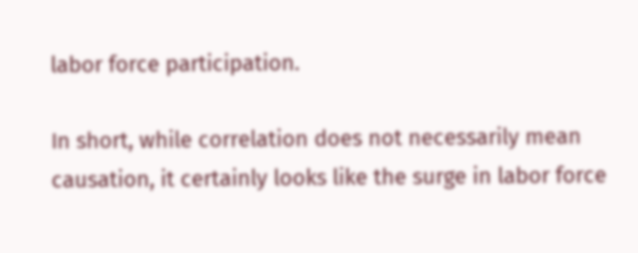labor force participation.

In short, while correlation does not necessarily mean causation, it certainly looks like the surge in labor force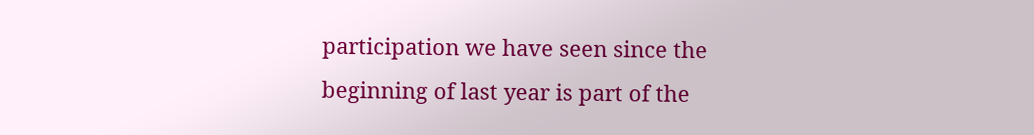participation we have seen since the beginning of last year is part of the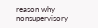reason why nonsupervisory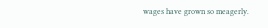wages have grown so meagerly.